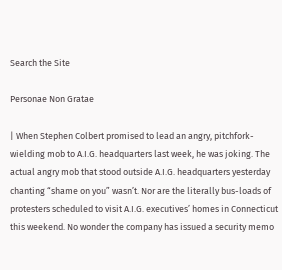Search the Site

Personae Non Gratae

| When Stephen Colbert promised to lead an angry, pitchfork-wielding mob to A.I.G. headquarters last week, he was joking. The actual angry mob that stood outside A.I.G. headquarters yesterday chanting “shame on you” wasn’t. Nor are the literally bus-loads of protesters scheduled to visit A.I.G. executives’ homes in Connecticut this weekend. No wonder the company has issued a security memo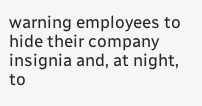warning employees to hide their company insignia and, at night, to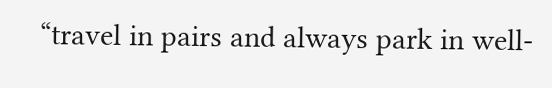“travel in pairs and always park in well-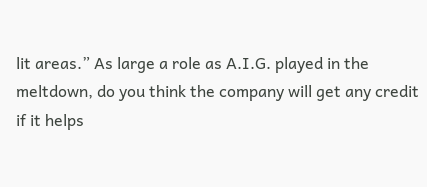lit areas.” As large a role as A.I.G. played in the meltdown, do you think the company will get any credit if it helps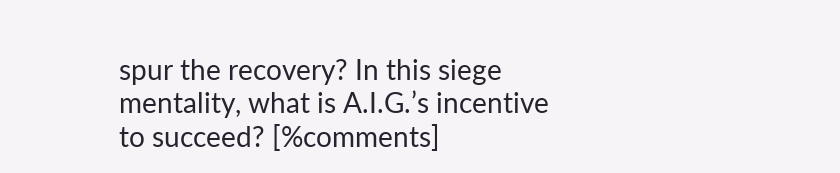spur the recovery? In this siege mentality, what is A.I.G.’s incentive to succeed? [%comments]